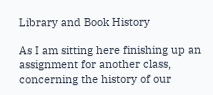Library and Book History

As I am sitting here finishing up an assignment for another class, concerning the history of our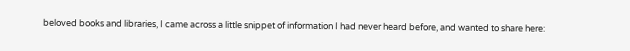beloved books and libraries, I came across a little snippet of information I had never heard before, and wanted to share here: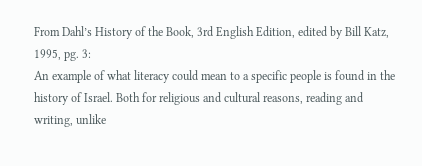From Dahl’s History of the Book, 3rd English Edition, edited by Bill Katz, 1995, pg. 3:
An example of what literacy could mean to a specific people is found in the history of Israel. Both for religious and cultural reasons, reading and writing, unlike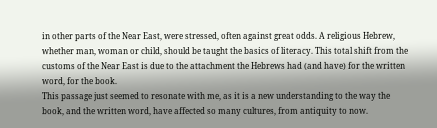in other parts of the Near East, were stressed, often against great odds. A religious Hebrew, whether man, woman or child, should be taught the basics of literacy. This total shift from the customs of the Near East is due to the attachment the Hebrews had (and have) for the written word, for the book.
This passage just seemed to resonate with me, as it is a new understanding to the way the book, and the written word, have affected so many cultures, from antiquity to now.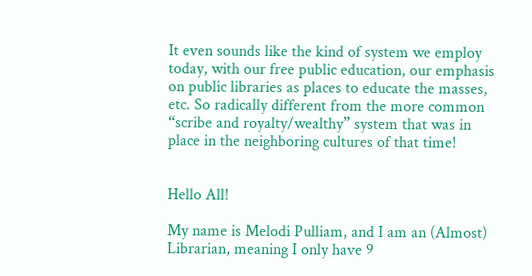It even sounds like the kind of system we employ today, with our free public education, our emphasis on public libraries as places to educate the masses, etc. So radically different from the more common “scribe and royalty/wealthy” system that was in place in the neighboring cultures of that time!


Hello All!

My name is Melodi Pulliam, and I am an (Almost) Librarian, meaning I only have 9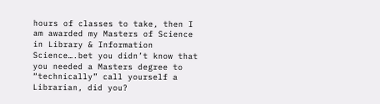hours of classes to take, then I am awarded my Masters of Science in Library & Information Science….bet you didn’t know that you needed a Masters degree to “technically” call yourself a Librarian, did you?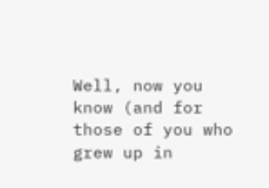Well, now you know (and for those of you who grew up in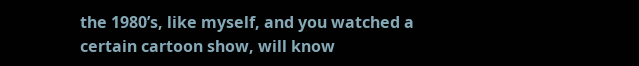the 1980’s, like myself, and you watched a certain cartoon show, will know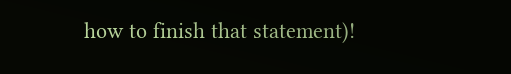how to finish that statement)!